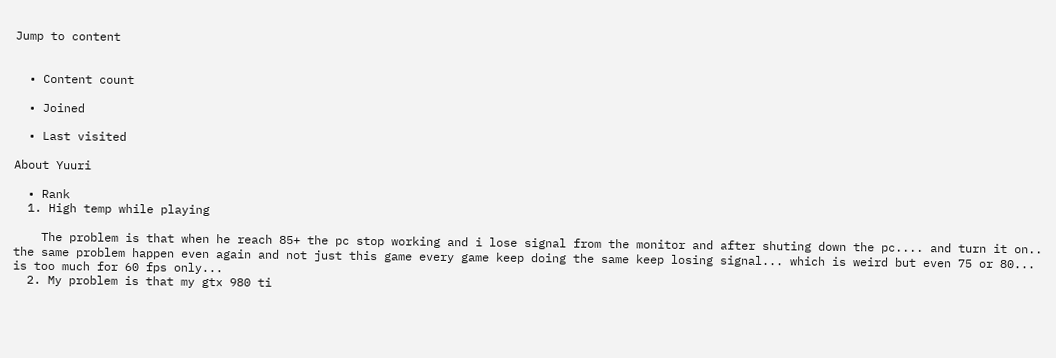Jump to content


  • Content count

  • Joined

  • Last visited

About Yuuri

  • Rank
  1. High temp while playing

    The problem is that when he reach 85+ the pc stop working and i lose signal from the monitor and after shuting down the pc.... and turn it on.. the same problem happen even again and not just this game every game keep doing the same keep losing signal... which is weird but even 75 or 80... is too much for 60 fps only...
  2. My problem is that my gtx 980 ti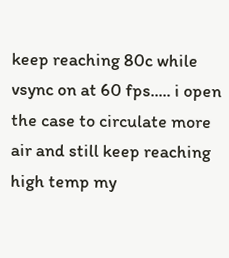keep reaching 80c while vsync on at 60 fps..... i open the case to circulate more air and still keep reaching high temp my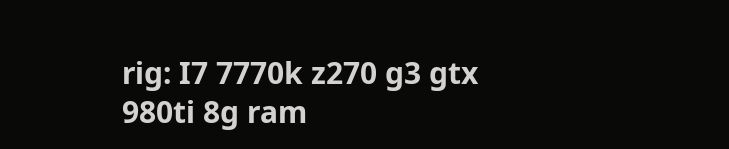rig: I7 7770k z270 g3 gtx 980ti 8g ram